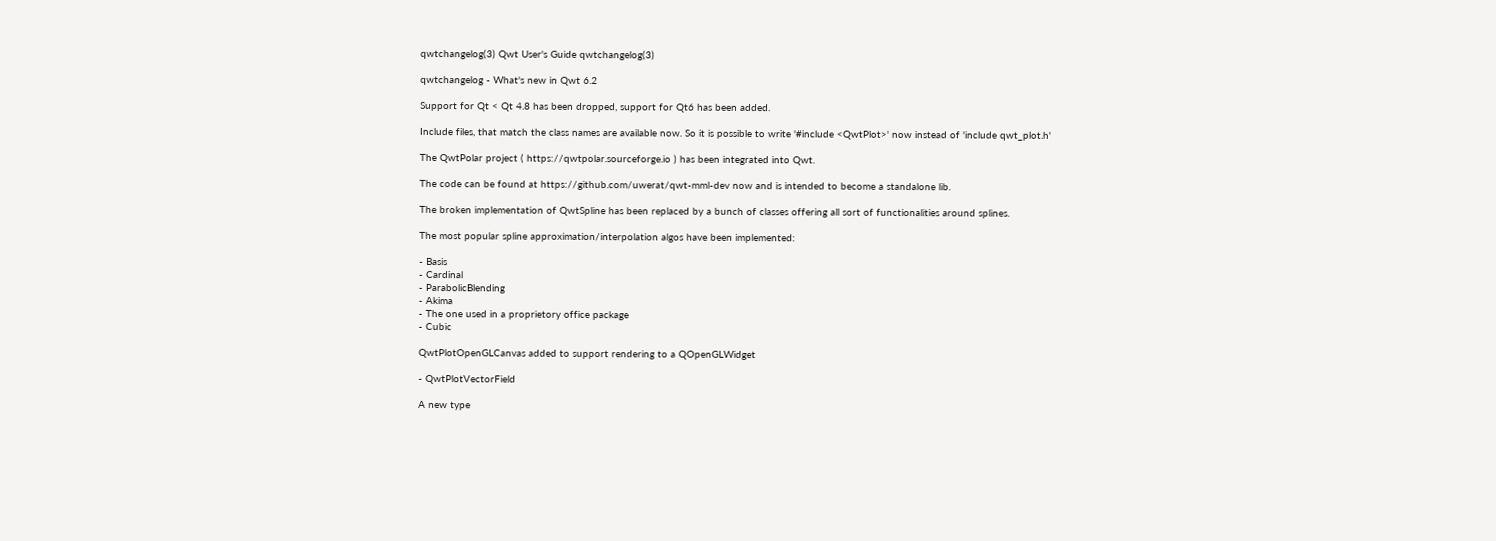qwtchangelog(3) Qwt User's Guide qwtchangelog(3)

qwtchangelog - What's new in Qwt 6.2

Support for Qt < Qt 4.8 has been dropped, support for Qt6 has been added.

Include files, that match the class names are available now. So it is possible to write '#include <QwtPlot>' now instead of 'include qwt_plot.h'

The QwtPolar project ( https://qwtpolar.sourceforge.io ) has been integrated into Qwt.

The code can be found at https://github.com/uwerat/qwt-mml-dev now and is intended to become a standalone lib.

The broken implementation of QwtSpline has been replaced by a bunch of classes offering all sort of functionalities around splines.

The most popular spline approximation/interpolation algos have been implemented:

- Basis
- Cardinal
- ParabolicBlending
- Akima
- The one used in a proprietory office package
- Cubic

QwtPlotOpenGLCanvas added to support rendering to a QOpenGLWidget

- QwtPlotVectorField

A new type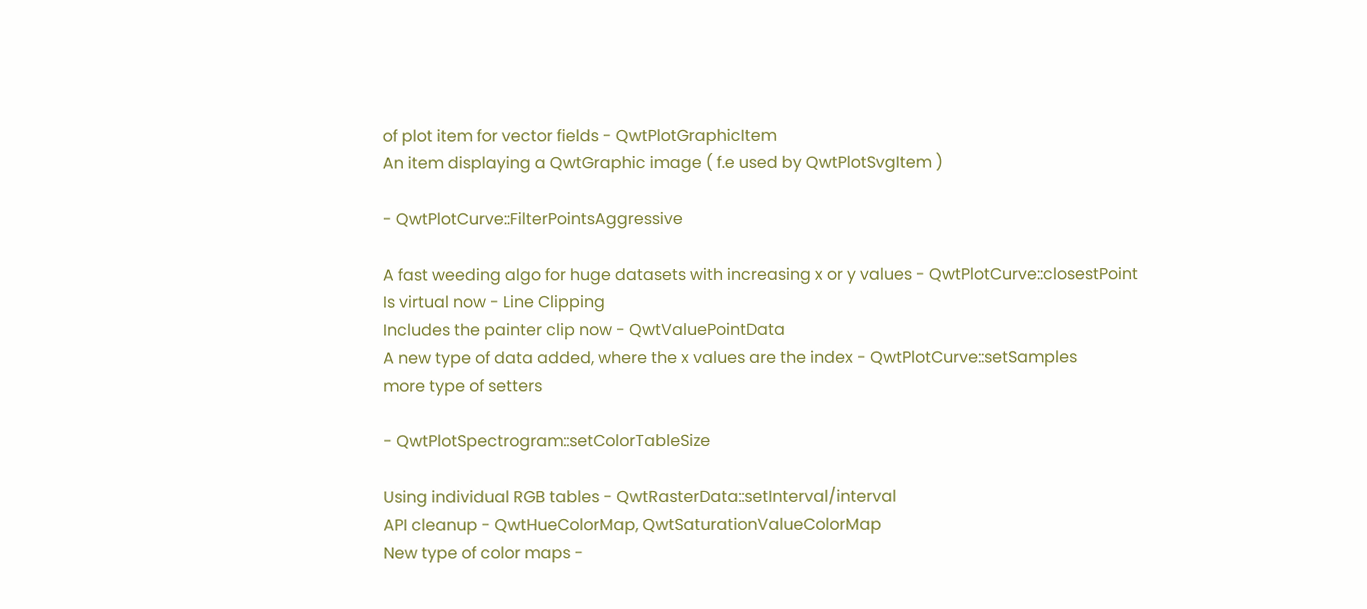of plot item for vector fields - QwtPlotGraphicItem
An item displaying a QwtGraphic image ( f.e used by QwtPlotSvgItem )

- QwtPlotCurve::FilterPointsAggressive

A fast weeding algo for huge datasets with increasing x or y values - QwtPlotCurve::closestPoint
Is virtual now - Line Clipping
Includes the painter clip now - QwtValuePointData
A new type of data added, where the x values are the index - QwtPlotCurve::setSamples
more type of setters

- QwtPlotSpectrogram::setColorTableSize

Using individual RGB tables - QwtRasterData::setInterval/interval
API cleanup - QwtHueColorMap, QwtSaturationValueColorMap
New type of color maps -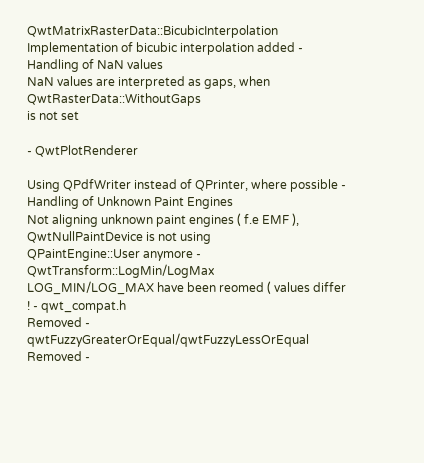QwtMatrixRasterData::BicubicInterpolation
Implementation of bicubic interpolation added - Handling of NaN values
NaN values are interpreted as gaps, when QwtRasterData::WithoutGaps
is not set

- QwtPlotRenderer

Using QPdfWriter instead of QPrinter, where possible - Handling of Unknown Paint Engines
Not aligning unknown paint engines ( f.e EMF ), QwtNullPaintDevice is not using
QPaintEngine::User anymore - QwtTransform::LogMin/LogMax
LOG_MIN/LOG_MAX have been reomed ( values differ ! - qwt_compat.h
Removed - qwtFuzzyGreaterOrEqual/qwtFuzzyLessOrEqual
Removed -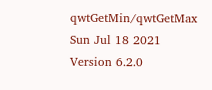qwtGetMin/qwtGetMax
Sun Jul 18 2021 Version 6.2.0